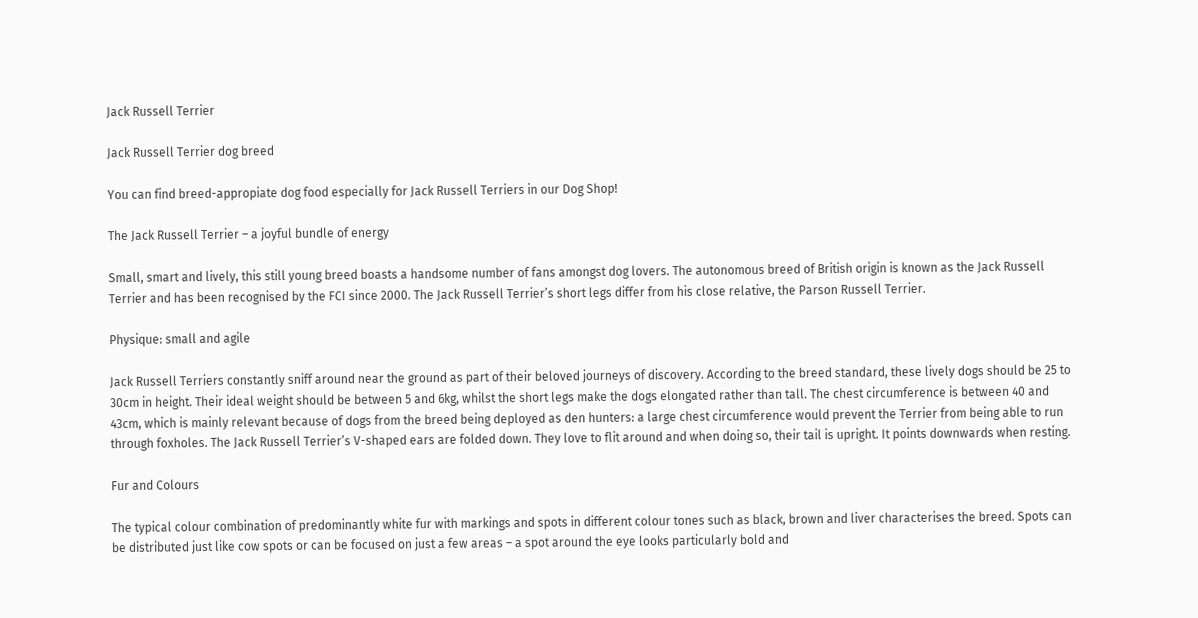Jack Russell Terrier

Jack Russell Terrier dog breed

You can find breed-appropiate dog food especially for Jack Russell Terriers in our Dog Shop!

The Jack Russell Terrier – a joyful bundle of energy

Small, smart and lively, this still young breed boasts a handsome number of fans amongst dog lovers. The autonomous breed of British origin is known as the Jack Russell Terrier and has been recognised by the FCI since 2000. The Jack Russell Terrier’s short legs differ from his close relative, the Parson Russell Terrier.

Physique: small and agile

Jack Russell Terriers constantly sniff around near the ground as part of their beloved journeys of discovery. According to the breed standard, these lively dogs should be 25 to 30cm in height. Their ideal weight should be between 5 and 6kg, whilst the short legs make the dogs elongated rather than tall. The chest circumference is between 40 and 43cm, which is mainly relevant because of dogs from the breed being deployed as den hunters: a large chest circumference would prevent the Terrier from being able to run through foxholes. The Jack Russell Terrier’s V-shaped ears are folded down. They love to flit around and when doing so, their tail is upright. It points downwards when resting.

Fur and Colours

The typical colour combination of predominantly white fur with markings and spots in different colour tones such as black, brown and liver characterises the breed. Spots can be distributed just like cow spots or can be focused on just a few areas – a spot around the eye looks particularly bold and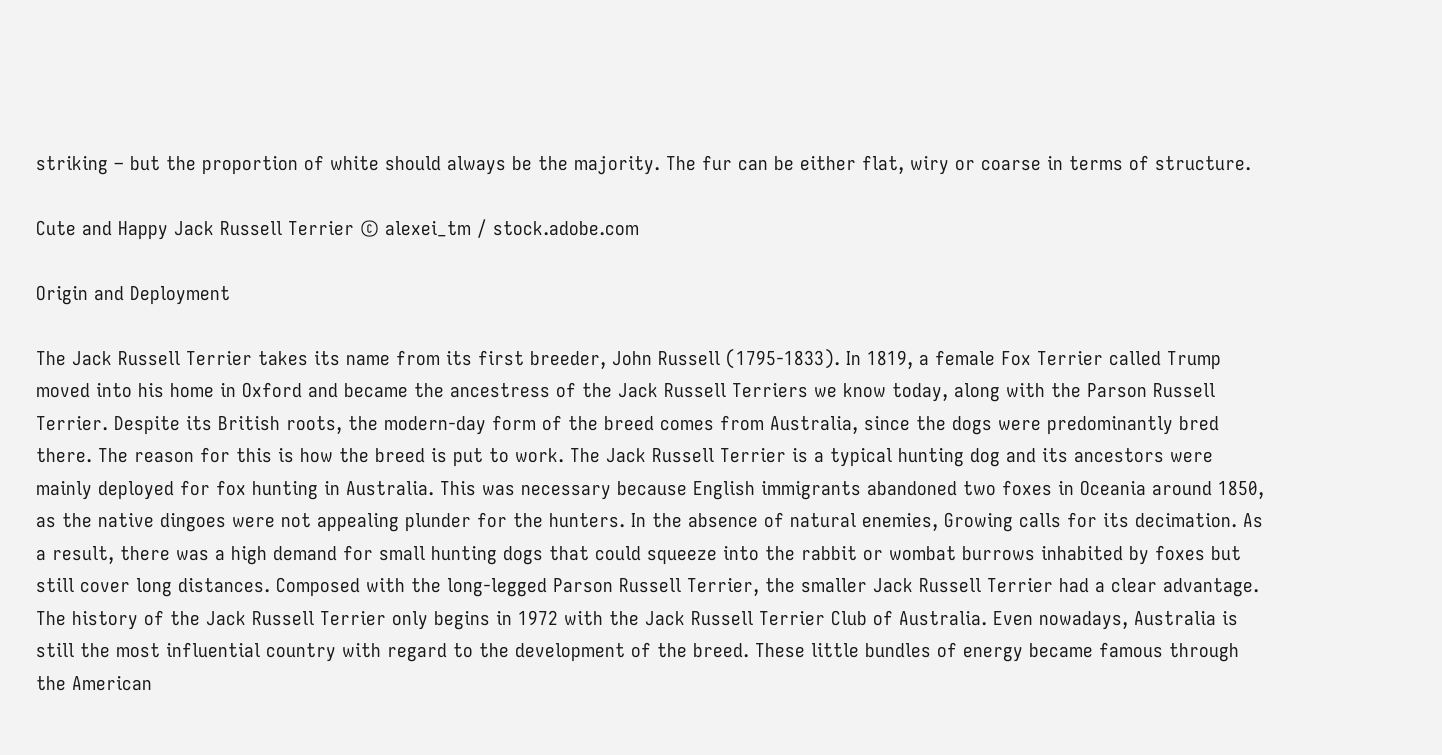striking – but the proportion of white should always be the majority. The fur can be either flat, wiry or coarse in terms of structure.

Cute and Happy Jack Russell Terrier © alexei_tm / stock.adobe.com

Origin and Deployment

The Jack Russell Terrier takes its name from its first breeder, John Russell (1795-1833). In 1819, a female Fox Terrier called Trump moved into his home in Oxford and became the ancestress of the Jack Russell Terriers we know today, along with the Parson Russell Terrier. Despite its British roots, the modern-day form of the breed comes from Australia, since the dogs were predominantly bred there. The reason for this is how the breed is put to work. The Jack Russell Terrier is a typical hunting dog and its ancestors were mainly deployed for fox hunting in Australia. This was necessary because English immigrants abandoned two foxes in Oceania around 1850, as the native dingoes were not appealing plunder for the hunters. In the absence of natural enemies, Growing calls for its decimation. As a result, there was a high demand for small hunting dogs that could squeeze into the rabbit or wombat burrows inhabited by foxes but still cover long distances. Composed with the long-legged Parson Russell Terrier, the smaller Jack Russell Terrier had a clear advantage. The history of the Jack Russell Terrier only begins in 1972 with the Jack Russell Terrier Club of Australia. Even nowadays, Australia is still the most influential country with regard to the development of the breed. These little bundles of energy became famous through the American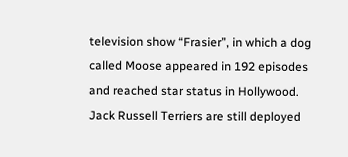television show “Frasier”, in which a dog called Moose appeared in 192 episodes and reached star status in Hollywood. Jack Russell Terriers are still deployed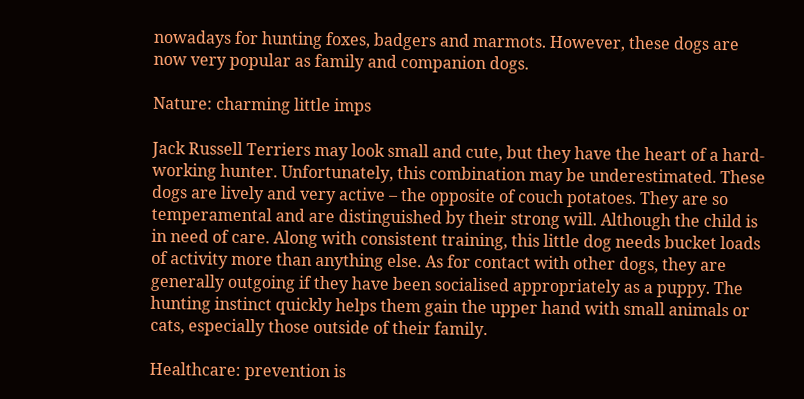nowadays for hunting foxes, badgers and marmots. However, these dogs are now very popular as family and companion dogs.

Nature: charming little imps

Jack Russell Terriers may look small and cute, but they have the heart of a hard-working hunter. Unfortunately, this combination may be underestimated. These dogs are lively and very active – the opposite of couch potatoes. They are so temperamental and are distinguished by their strong will. Although the child is in need of care. Along with consistent training, this little dog needs bucket loads of activity more than anything else. As for contact with other dogs, they are generally outgoing if they have been socialised appropriately as a puppy. The hunting instinct quickly helps them gain the upper hand with small animals or cats, especially those outside of their family.

Healthcare: prevention is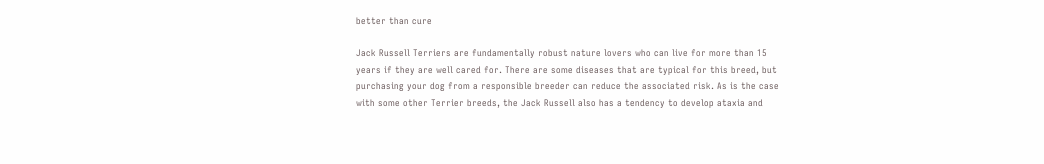better than cure

Jack Russell Terriers are fundamentally robust nature lovers who can live for more than 15 years if they are well cared for. There are some diseases that are typical for this breed, but purchasing your dog from a responsible breeder can reduce the associated risk. As is the case with some other Terrier breeds, the Jack Russell also has a tendency to develop ataxia and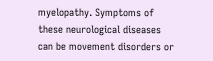myelopathy. Symptoms of these neurological diseases can be movement disorders or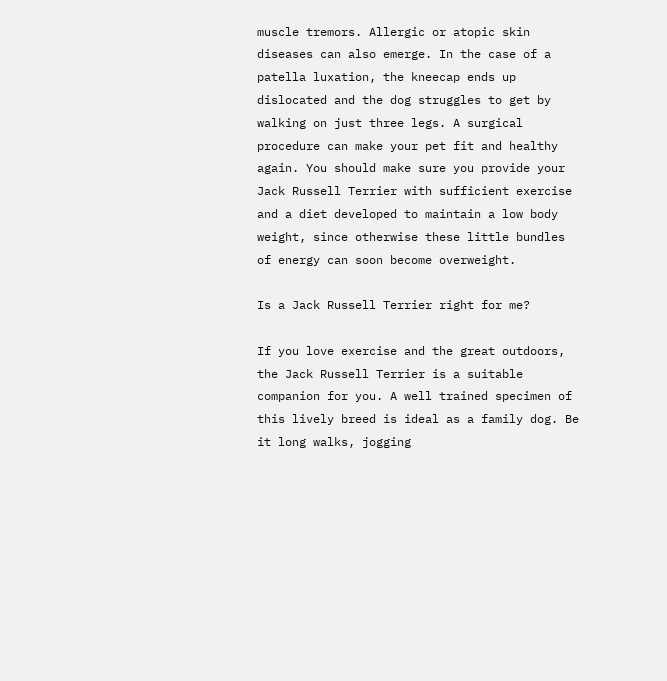muscle tremors. Allergic or atopic skin diseases can also emerge. In the case of a patella luxation, the kneecap ends up dislocated and the dog struggles to get by walking on just three legs. A surgical procedure can make your pet fit and healthy again. You should make sure you provide your Jack Russell Terrier with sufficient exercise and a diet developed to maintain a low body weight, since otherwise these little bundles of energy can soon become overweight.

Is a Jack Russell Terrier right for me?

If you love exercise and the great outdoors, the Jack Russell Terrier is a suitable companion for you. A well trained specimen of this lively breed is ideal as a family dog. Be it long walks, jogging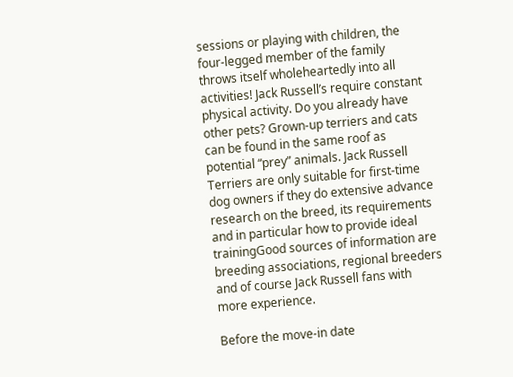sessions or playing with children, the four-legged member of the family throws itself wholeheartedly into all activities! Jack Russell’s require constant physical activity. Do you already have other pets? Grown-up terriers and cats can be found in the same roof as potential “prey” animals. Jack Russell Terriers are only suitable for first-time dog owners if they do extensive advance research on the breed, its requirements and in particular how to provide ideal trainingGood sources of information are breeding associations, regional breeders and of course Jack Russell fans with more experience.

Before the move-in date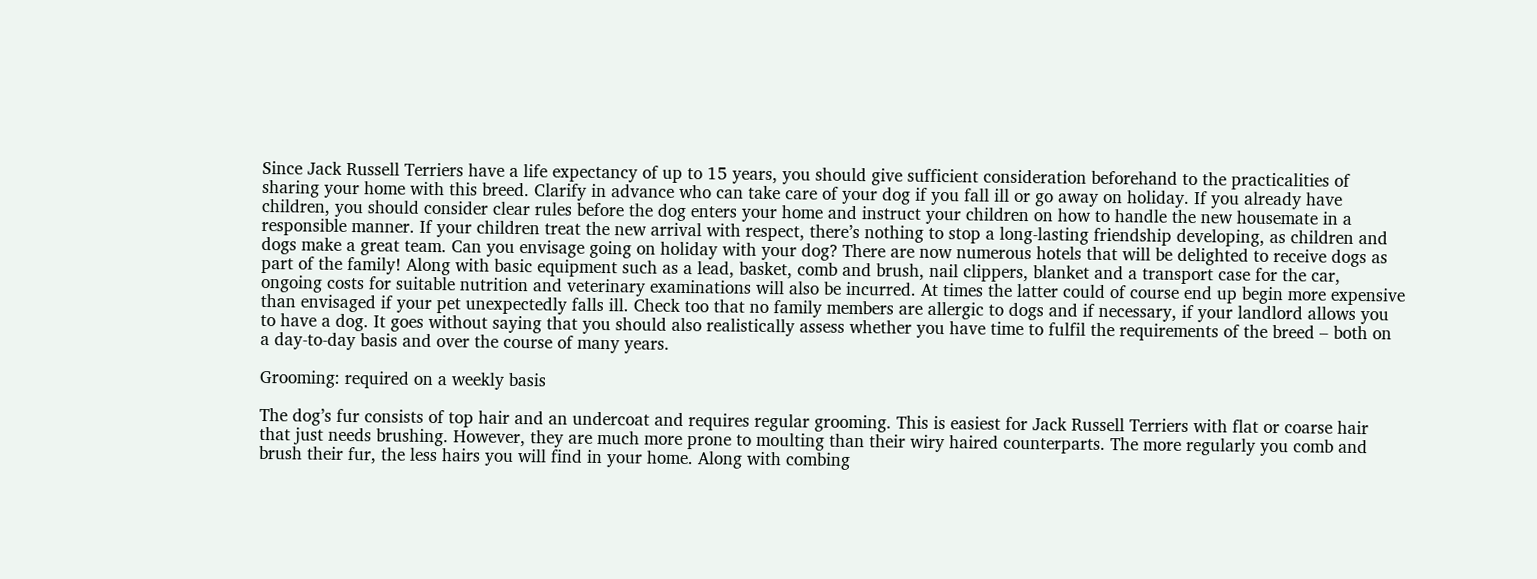Since Jack Russell Terriers have a life expectancy of up to 15 years, you should give sufficient consideration beforehand to the practicalities of sharing your home with this breed. Clarify in advance who can take care of your dog if you fall ill or go away on holiday. If you already have children, you should consider clear rules before the dog enters your home and instruct your children on how to handle the new housemate in a responsible manner. If your children treat the new arrival with respect, there’s nothing to stop a long-lasting friendship developing, as children and dogs make a great team. Can you envisage going on holiday with your dog? There are now numerous hotels that will be delighted to receive dogs as part of the family! Along with basic equipment such as a lead, basket, comb and brush, nail clippers, blanket and a transport case for the car, ongoing costs for suitable nutrition and veterinary examinations will also be incurred. At times the latter could of course end up begin more expensive than envisaged if your pet unexpectedly falls ill. Check too that no family members are allergic to dogs and if necessary, if your landlord allows you to have a dog. It goes without saying that you should also realistically assess whether you have time to fulfil the requirements of the breed – both on a day-to-day basis and over the course of many years.

Grooming: required on a weekly basis

The dog’s fur consists of top hair and an undercoat and requires regular grooming. This is easiest for Jack Russell Terriers with flat or coarse hair that just needs brushing. However, they are much more prone to moulting than their wiry haired counterparts. The more regularly you comb and brush their fur, the less hairs you will find in your home. Along with combing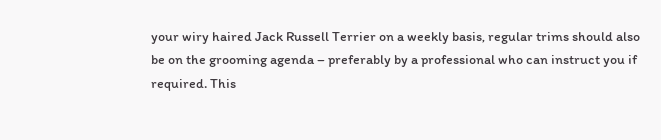your wiry haired Jack Russell Terrier on a weekly basis, regular trims should also be on the grooming agenda – preferably by a professional who can instruct you if required. This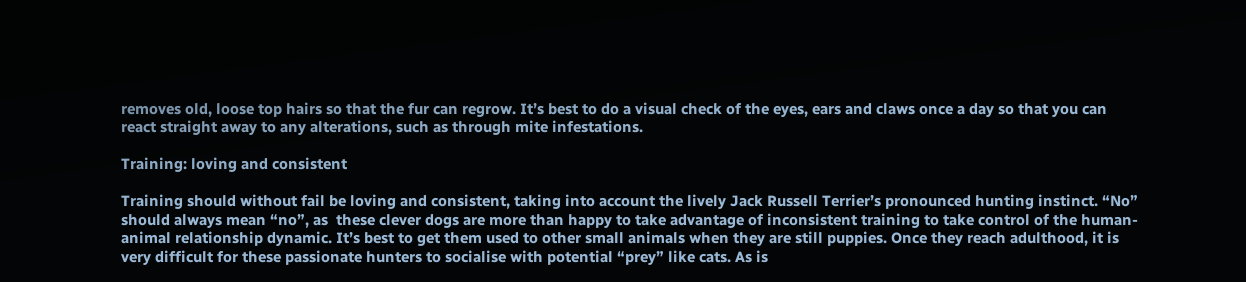removes old, loose top hairs so that the fur can regrow. It’s best to do a visual check of the eyes, ears and claws once a day so that you can react straight away to any alterations, such as through mite infestations.

Training: loving and consistent

Training should without fail be loving and consistent, taking into account the lively Jack Russell Terrier’s pronounced hunting instinct. “No” should always mean “no”, as  these clever dogs are more than happy to take advantage of inconsistent training to take control of the human-animal relationship dynamic. It’s best to get them used to other small animals when they are still puppies. Once they reach adulthood, it is very difficult for these passionate hunters to socialise with potential “prey” like cats. As is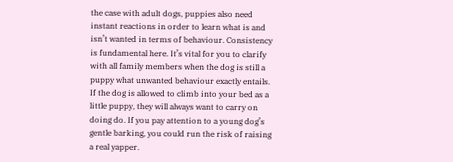the case with adult dogs, puppies also need instant reactions in order to learn what is and isn’t wanted in terms of behaviour. Consistency is fundamental here. It’s vital for you to clarify with all family members when the dog is still a puppy what unwanted behaviour exactly entails. If the dog is allowed to climb into your bed as a little puppy, they will always want to carry on doing do. If you pay attention to a young dog’s gentle barking, you could run the risk of raising a real yapper.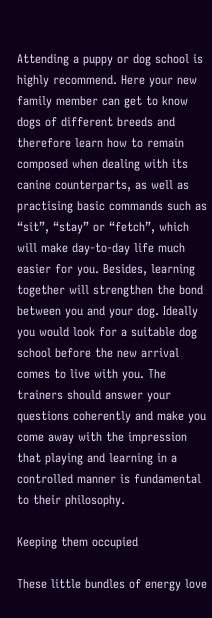Attending a puppy or dog school is highly recommend. Here your new family member can get to know dogs of different breeds and therefore learn how to remain composed when dealing with its canine counterparts, as well as practising basic commands such as “sit”, “stay” or “fetch”, which will make day-to-day life much easier for you. Besides, learning together will strengthen the bond between you and your dog. Ideally you would look for a suitable dog school before the new arrival comes to live with you. The trainers should answer your questions coherently and make you come away with the impression that playing and learning in a controlled manner is fundamental to their philosophy.

Keeping them occupied

These little bundles of energy love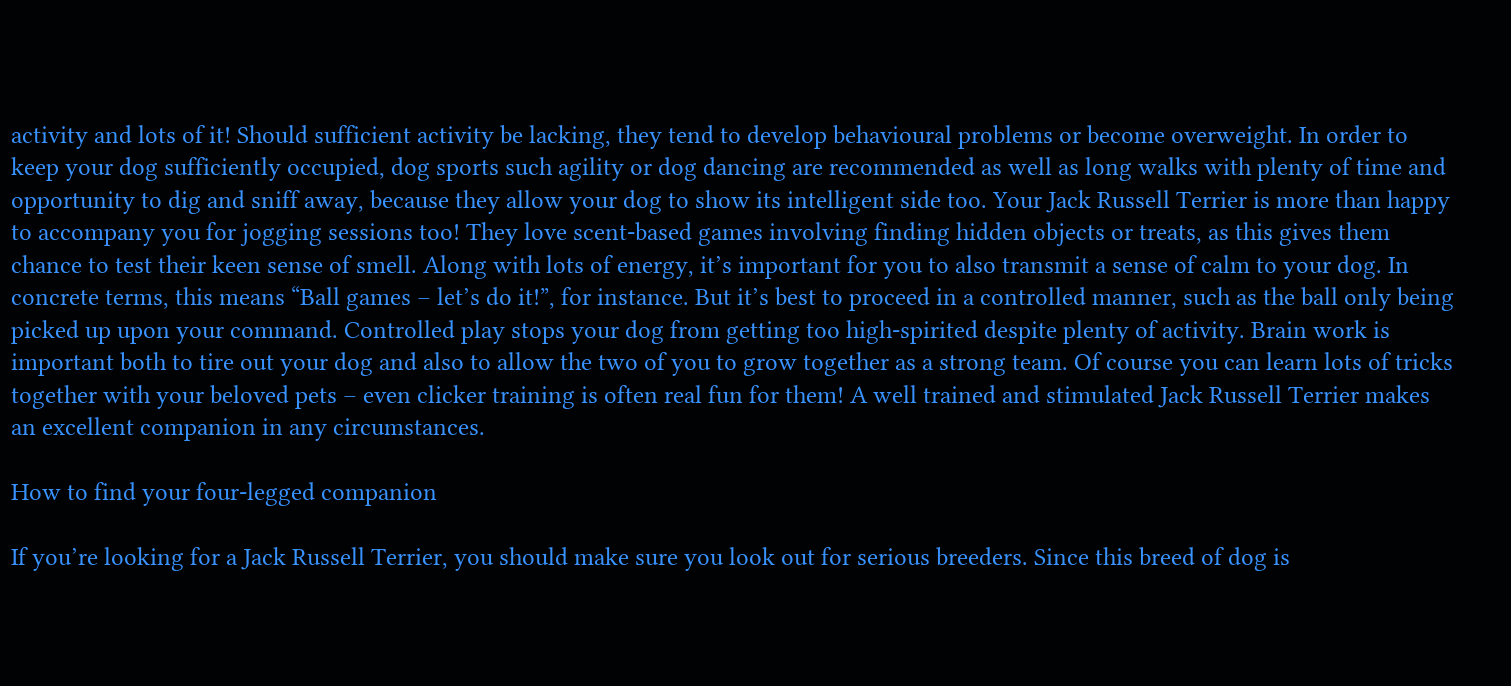activity and lots of it! Should sufficient activity be lacking, they tend to develop behavioural problems or become overweight. In order to keep your dog sufficiently occupied, dog sports such agility or dog dancing are recommended as well as long walks with plenty of time and opportunity to dig and sniff away, because they allow your dog to show its intelligent side too. Your Jack Russell Terrier is more than happy to accompany you for jogging sessions too! They love scent-based games involving finding hidden objects or treats, as this gives them chance to test their keen sense of smell. Along with lots of energy, it’s important for you to also transmit a sense of calm to your dog. In concrete terms, this means “Ball games – let’s do it!”, for instance. But it’s best to proceed in a controlled manner, such as the ball only being picked up upon your command. Controlled play stops your dog from getting too high-spirited despite plenty of activity. Brain work is important both to tire out your dog and also to allow the two of you to grow together as a strong team. Of course you can learn lots of tricks together with your beloved pets – even clicker training is often real fun for them! A well trained and stimulated Jack Russell Terrier makes an excellent companion in any circumstances.

How to find your four-legged companion

If you’re looking for a Jack Russell Terrier, you should make sure you look out for serious breeders. Since this breed of dog is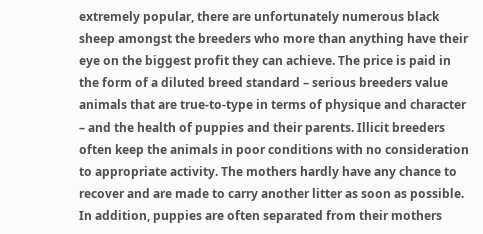extremely popular, there are unfortunately numerous black sheep amongst the breeders who more than anything have their eye on the biggest profit they can achieve. The price is paid in the form of a diluted breed standard – serious breeders value animals that are true-to-type in terms of physique and character – and the health of puppies and their parents. Illicit breeders often keep the animals in poor conditions with no consideration to appropriate activity. The mothers hardly have any chance to recover and are made to carry another litter as soon as possible. In addition, puppies are often separated from their mothers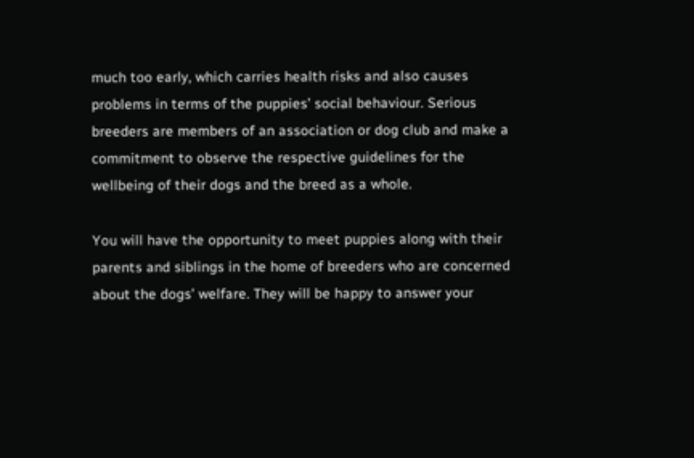much too early, which carries health risks and also causes problems in terms of the puppies’ social behaviour. Serious breeders are members of an association or dog club and make a commitment to observe the respective guidelines for the wellbeing of their dogs and the breed as a whole.

You will have the opportunity to meet puppies along with their parents and siblings in the home of breeders who are concerned about the dogs’ welfare. They will be happy to answer your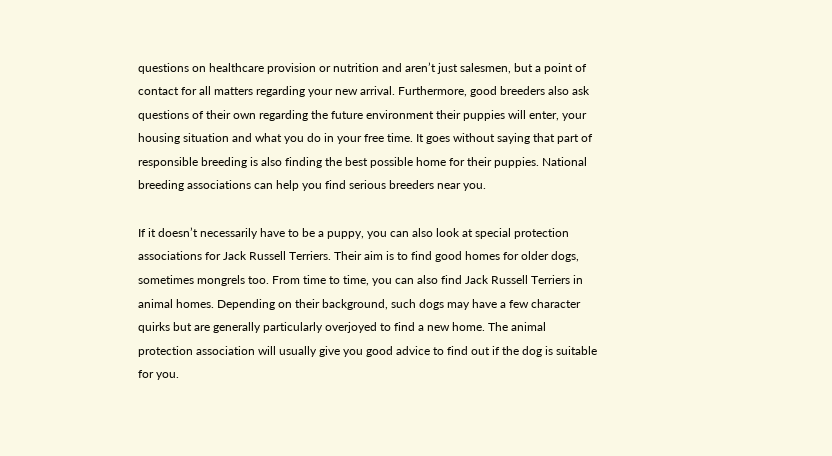questions on healthcare provision or nutrition and aren’t just salesmen, but a point of contact for all matters regarding your new arrival. Furthermore, good breeders also ask questions of their own regarding the future environment their puppies will enter, your housing situation and what you do in your free time. It goes without saying that part of responsible breeding is also finding the best possible home for their puppies. National breeding associations can help you find serious breeders near you.

If it doesn’t necessarily have to be a puppy, you can also look at special protection associations for Jack Russell Terriers. Their aim is to find good homes for older dogs, sometimes mongrels too. From time to time, you can also find Jack Russell Terriers in animal homes. Depending on their background, such dogs may have a few character quirks but are generally particularly overjoyed to find a new home. The animal protection association will usually give you good advice to find out if the dog is suitable for you.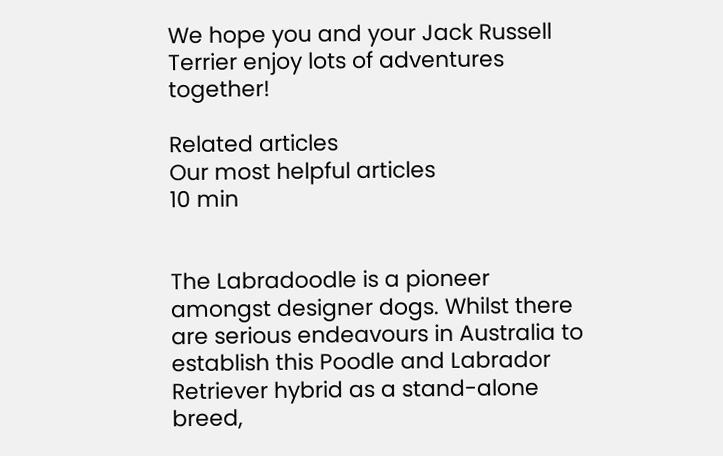We hope you and your Jack Russell Terrier enjoy lots of adventures together!

Related articles
Our most helpful articles
10 min


The Labradoodle is a pioneer amongst designer dogs. Whilst there are serious endeavours in Australia to establish this Poodle and Labrador Retriever hybrid as a stand-alone breed,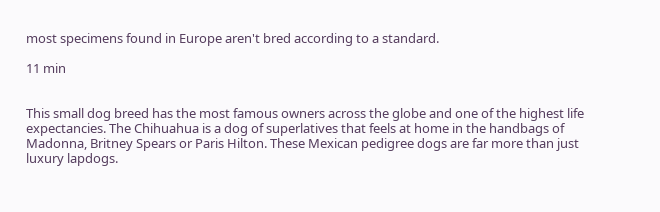most specimens found in Europe aren't bred according to a standard.

11 min


This small dog breed has the most famous owners across the globe and one of the highest life expectancies. The Chihuahua is a dog of superlatives that feels at home in the handbags of Madonna, Britney Spears or Paris Hilton. These Mexican pedigree dogs are far more than just luxury lapdogs.